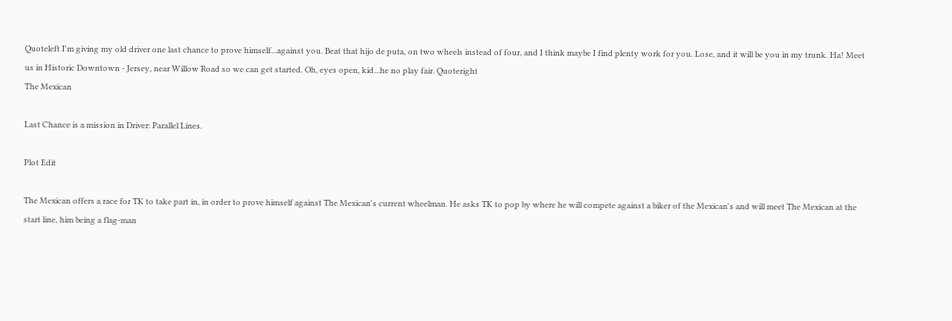Quoteleft I'm giving my old driver one last chance to prove himself...against you. Beat that hijo de puta, on two wheels instead of four, and I think maybe I find plenty work for you. Lose, and it will be you in my trunk. Ha! Meet us in Historic Downtown - Jersey, near Willow Road so we can get started. Oh, eyes open, kid...he no play fair. Quoteright
The Mexican

Last Chance is a mission in Driver: Parallel Lines.

Plot Edit

The Mexican offers a race for TK to take part in, in order to prove himself against The Mexican's current wheelman. He asks TK to pop by where he will compete against a biker of the Mexican's and will meet The Mexican at the start line, him being a flag-man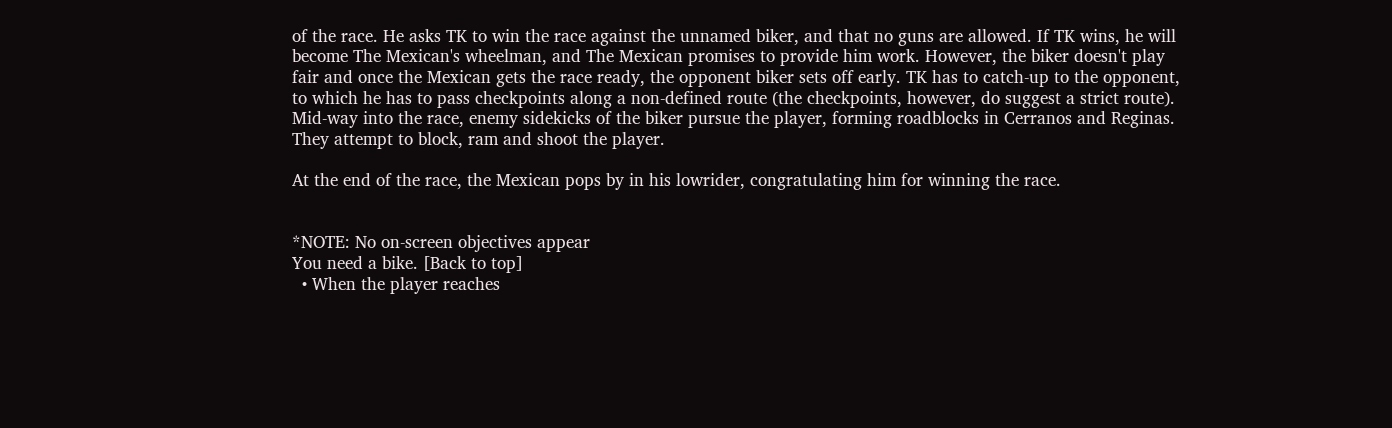of the race. He asks TK to win the race against the unnamed biker, and that no guns are allowed. If TK wins, he will become The Mexican's wheelman, and The Mexican promises to provide him work. However, the biker doesn't play fair and once the Mexican gets the race ready, the opponent biker sets off early. TK has to catch-up to the opponent, to which he has to pass checkpoints along a non-defined route (the checkpoints, however, do suggest a strict route). Mid-way into the race, enemy sidekicks of the biker pursue the player, forming roadblocks in Cerranos and Reginas. They attempt to block, ram and shoot the player.

At the end of the race, the Mexican pops by in his lowrider, congratulating him for winning the race.


*NOTE: No on-screen objectives appear
You need a bike. [Back to top]
  • When the player reaches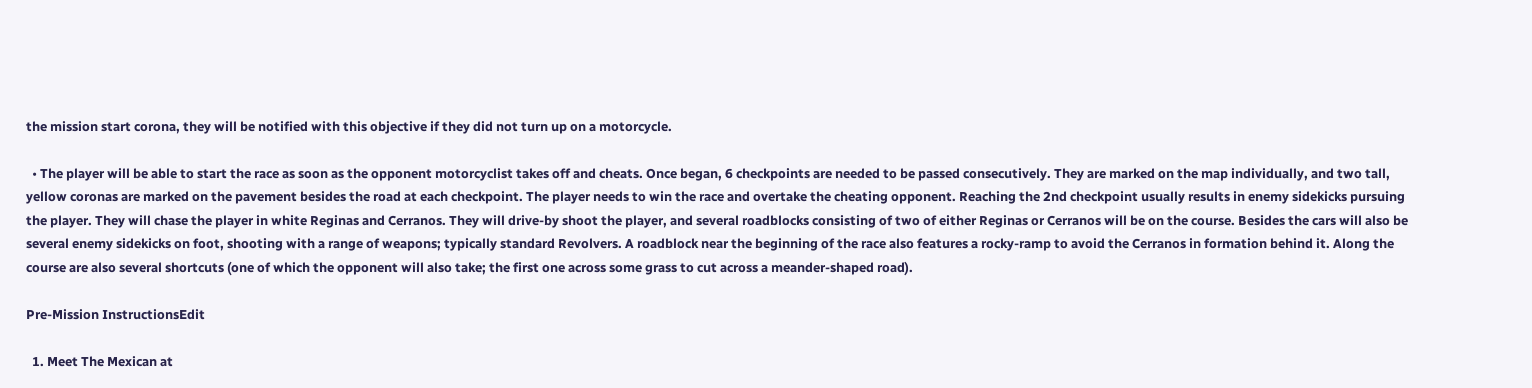the mission start corona, they will be notified with this objective if they did not turn up on a motorcycle.

  • The player will be able to start the race as soon as the opponent motorcyclist takes off and cheats. Once began, 6 checkpoints are needed to be passed consecutively. They are marked on the map individually, and two tall, yellow coronas are marked on the pavement besides the road at each checkpoint. The player needs to win the race and overtake the cheating opponent. Reaching the 2nd checkpoint usually results in enemy sidekicks pursuing the player. They will chase the player in white Reginas and Cerranos. They will drive-by shoot the player, and several roadblocks consisting of two of either Reginas or Cerranos will be on the course. Besides the cars will also be several enemy sidekicks on foot, shooting with a range of weapons; typically standard Revolvers. A roadblock near the beginning of the race also features a rocky-ramp to avoid the Cerranos in formation behind it. Along the course are also several shortcuts (one of which the opponent will also take; the first one across some grass to cut across a meander-shaped road).

Pre-Mission InstructionsEdit

  1. Meet The Mexican at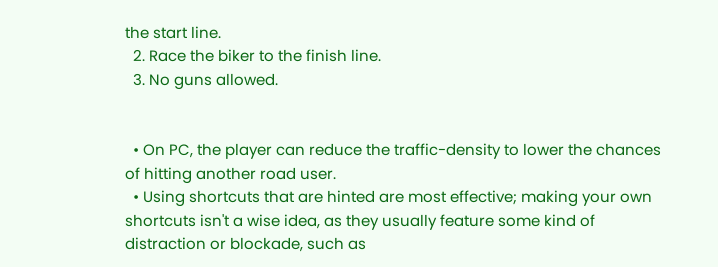the start line.
  2. Race the biker to the finish line.
  3. No guns allowed.


  • On PC, the player can reduce the traffic-density to lower the chances of hitting another road user.
  • Using shortcuts that are hinted are most effective; making your own shortcuts isn't a wise idea, as they usually feature some kind of distraction or blockade, such as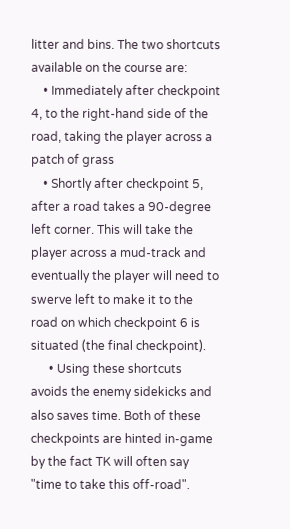litter and bins. The two shortcuts available on the course are:
    • Immediately after checkpoint 4, to the right-hand side of the road, taking the player across a patch of grass
    • Shortly after checkpoint 5, after a road takes a 90-degree left corner. This will take the player across a mud-track and eventually the player will need to swerve left to make it to the road on which checkpoint 6 is situated (the final checkpoint).
      • Using these shortcuts avoids the enemy sidekicks and also saves time. Both of these checkpoints are hinted in-game by the fact TK will often say "time to take this off-road".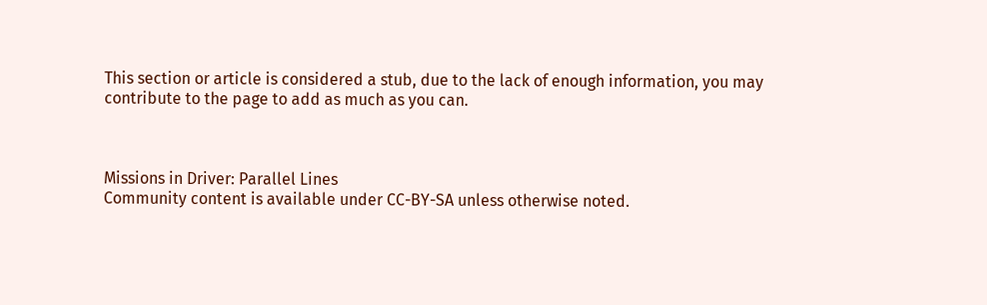This section or article is considered a stub, due to the lack of enough information, you may contribute to the page to add as much as you can.



Missions in Driver: Parallel Lines
Community content is available under CC-BY-SA unless otherwise noted.